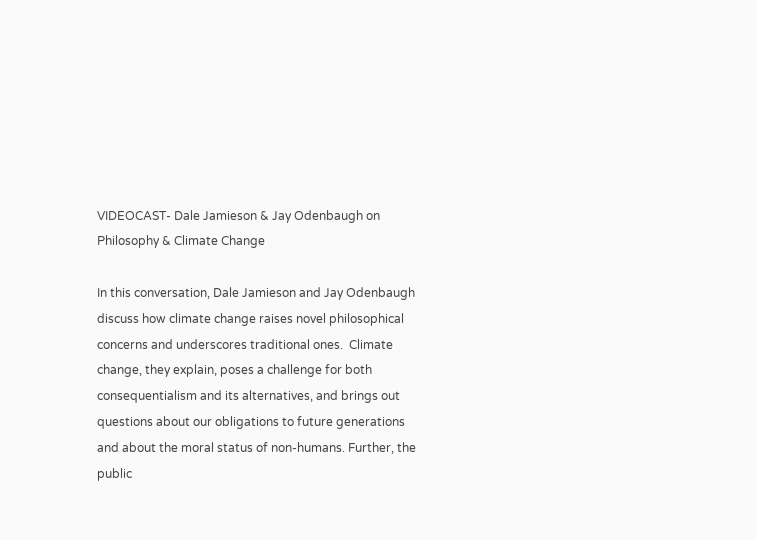VIDEOCAST- Dale Jamieson & Jay Odenbaugh on Philosophy & Climate Change

In this conversation, Dale Jamieson and Jay Odenbaugh discuss how climate change raises novel philosophical concerns and underscores traditional ones.  Climate change, they explain, poses a challenge for both consequentialism and its alternatives, and brings out questions about our obligations to future generations and about the moral status of non-humans. Further, the public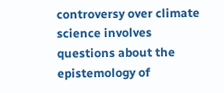controversy over climate science involves questions about the epistemology of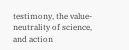testimony, the value-neutrality of science, and action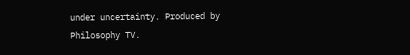under uncertainty. Produced by Philosophy TV.